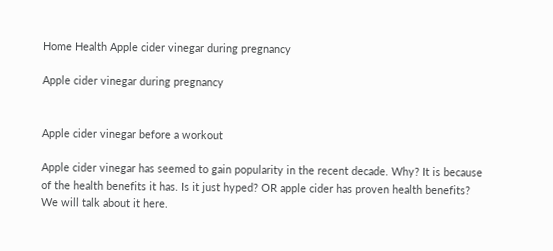Home Health Apple cider vinegar during pregnancy

Apple cider vinegar during pregnancy


Apple cider vinegar before a workout

Apple cider vinegar has seemed to gain popularity in the recent decade. Why? It is because of the health benefits it has. Is it just hyped? OR apple cider has proven health benefits? We will talk about it here.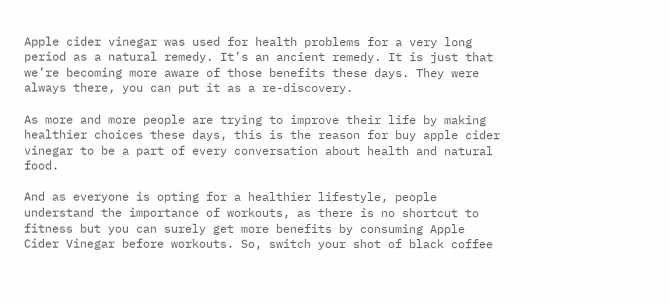Apple cider vinegar was used for health problems for a very long period as a natural remedy. It’s an ancient remedy. It is just that we’re becoming more aware of those benefits these days. They were always there, you can put it as a re-discovery.

As more and more people are trying to improve their life by making healthier choices these days, this is the reason for buy apple cider vinegar to be a part of every conversation about health and natural food.

And as everyone is opting for a healthier lifestyle, people understand the importance of workouts, as there is no shortcut to fitness but you can surely get more benefits by consuming Apple Cider Vinegar before workouts. So, switch your shot of black coffee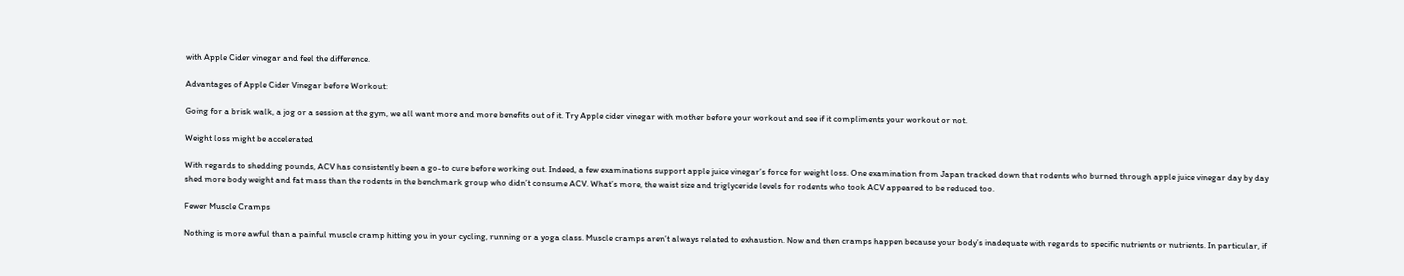with Apple Cider vinegar and feel the difference.

Advantages of Apple Cider Vinegar before Workout:

Going for a brisk walk, a jog or a session at the gym, we all want more and more benefits out of it. Try Apple cider vinegar with mother before your workout and see if it compliments your workout or not.

Weight loss might be accelerated

With regards to shedding pounds, ACV has consistently been a go-to cure before working out. Indeed, a few examinations support apple juice vinegar’s force for weight loss. One examination from Japan tracked down that rodents who burned through apple juice vinegar day by day shed more body weight and fat mass than the rodents in the benchmark group who didn’t consume ACV. What’s more, the waist size and triglyceride levels for rodents who took ACV appeared to be reduced too.

Fewer Muscle Cramps

Nothing is more awful than a painful muscle cramp hitting you in your cycling, running or a yoga class. Muscle cramps aren’t always related to exhaustion. Now and then cramps happen because your body’s inadequate with regards to specific nutrients or nutrients. In particular, if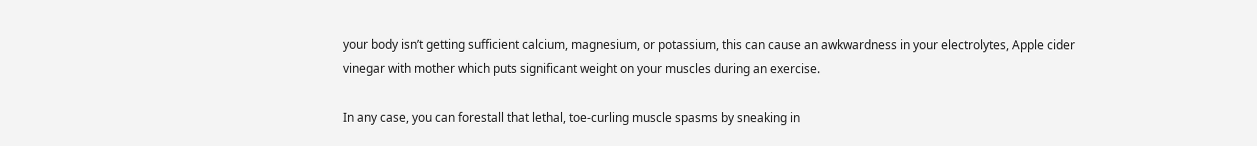your body isn’t getting sufficient calcium, magnesium, or potassium, this can cause an awkwardness in your electrolytes, Apple cider vinegar with mother which puts significant weight on your muscles during an exercise.

In any case, you can forestall that lethal, toe-curling muscle spasms by sneaking in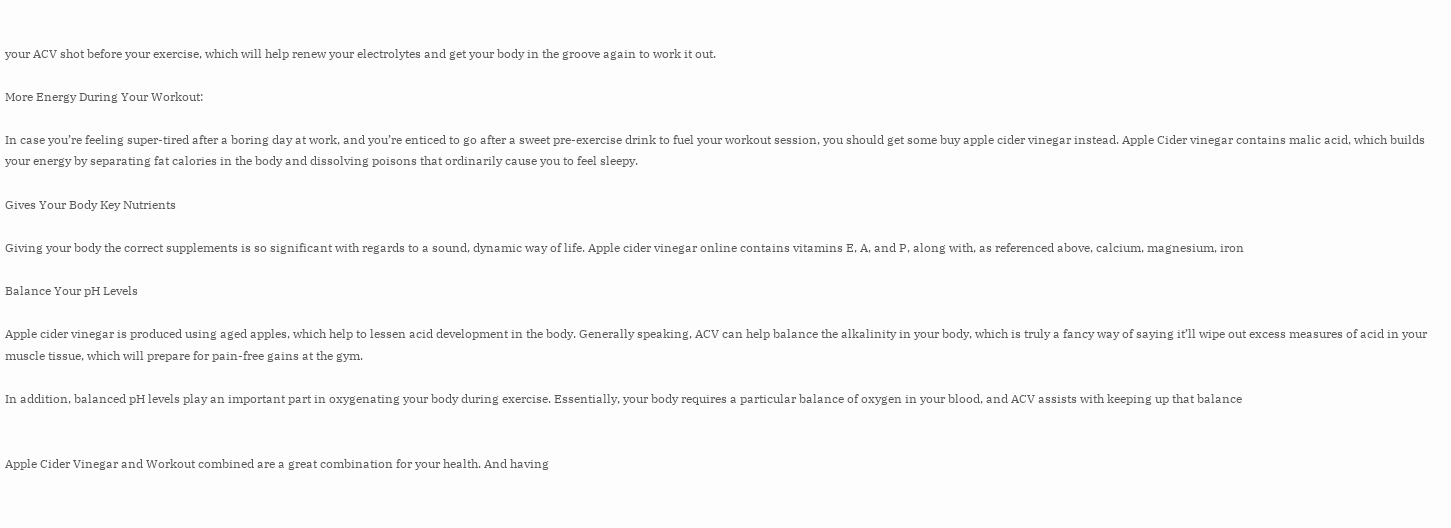your ACV shot before your exercise, which will help renew your electrolytes and get your body in the groove again to work it out.

More Energy During Your Workout:

In case you’re feeling super-tired after a boring day at work, and you’re enticed to go after a sweet pre-exercise drink to fuel your workout session, you should get some buy apple cider vinegar instead. Apple Cider vinegar contains malic acid, which builds your energy by separating fat calories in the body and dissolving poisons that ordinarily cause you to feel sleepy.

Gives Your Body Key Nutrients

Giving your body the correct supplements is so significant with regards to a sound, dynamic way of life. Apple cider vinegar online contains vitamins E, A, and P, along with, as referenced above, calcium, magnesium, iron

Balance Your pH Levels

Apple cider vinegar is produced using aged apples, which help to lessen acid development in the body. Generally speaking, ACV can help balance the alkalinity in your body, which is truly a fancy way of saying it’ll wipe out excess measures of acid in your muscle tissue, which will prepare for pain-free gains at the gym.

In addition, balanced pH levels play an important part in oxygenating your body during exercise. Essentially, your body requires a particular balance of oxygen in your blood, and ACV assists with keeping up that balance


Apple Cider Vinegar and Workout combined are a great combination for your health. And having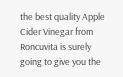the best quality Apple Cider Vinegar from Roncuvita is surely going to give you the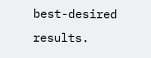best-desired results.